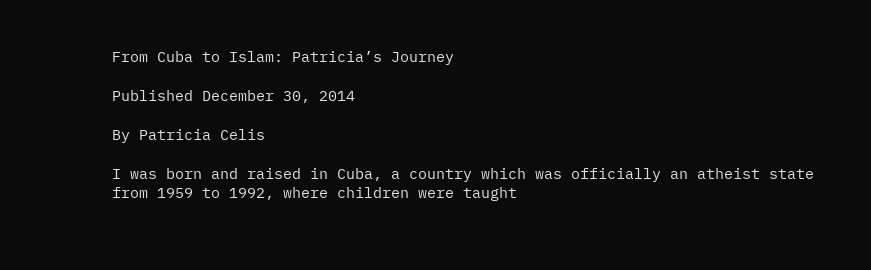From Cuba to Islam: Patricia’s Journey

Published December 30, 2014

By Patricia Celis

I was born and raised in Cuba, a country which was officially an atheist state from 1959 to 1992, where children were taught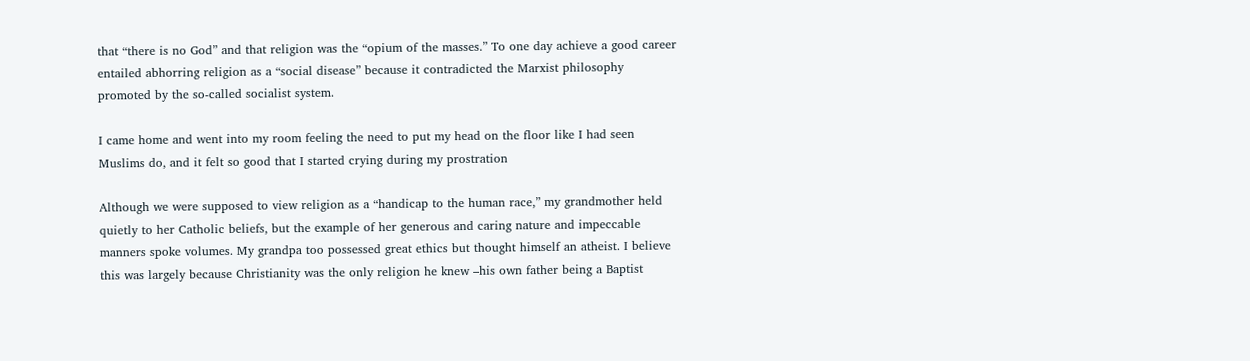that “there is no God” and that religion was the “opium of the masses.” To one day achieve a good career entailed abhorring religion as a “social disease” because it contradicted the Marxist philosophy promoted by the so-called socialist system.

I came home and went into my room feeling the need to put my head on the floor like I had seen Muslims do, and it felt so good that I started crying during my prostration

Although we were supposed to view religion as a “handicap to the human race,” my grandmother held quietly to her Catholic beliefs, but the example of her generous and caring nature and impeccable manners spoke volumes. My grandpa too possessed great ethics but thought himself an atheist. I believe this was largely because Christianity was the only religion he knew –his own father being a Baptist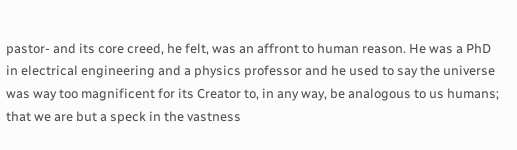pastor- and its core creed, he felt, was an affront to human reason. He was a PhD in electrical engineering and a physics professor and he used to say the universe was way too magnificent for its Creator to, in any way, be analogous to us humans; that we are but a speck in the vastness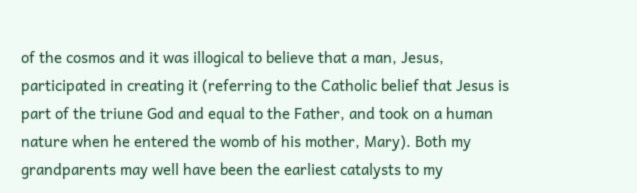of the cosmos and it was illogical to believe that a man, Jesus, participated in creating it (referring to the Catholic belief that Jesus is part of the triune God and equal to the Father, and took on a human nature when he entered the womb of his mother, Mary). Both my grandparents may well have been the earliest catalysts to my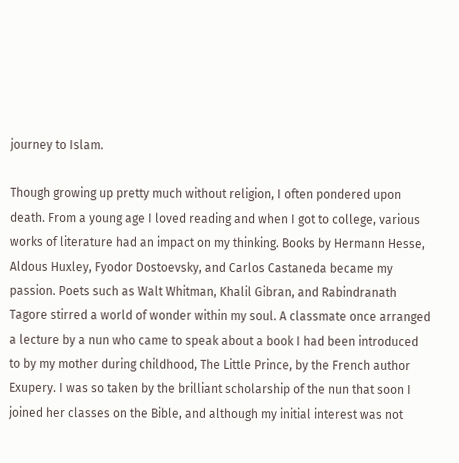journey to Islam.

Though growing up pretty much without religion, I often pondered upon death. From a young age I loved reading and when I got to college, various works of literature had an impact on my thinking. Books by Hermann Hesse, Aldous Huxley, Fyodor Dostoevsky, and Carlos Castaneda became my passion. Poets such as Walt Whitman, Khalil Gibran, and Rabindranath Tagore stirred a world of wonder within my soul. A classmate once arranged a lecture by a nun who came to speak about a book I had been introduced to by my mother during childhood, The Little Prince, by the French author Exupery. I was so taken by the brilliant scholarship of the nun that soon I joined her classes on the Bible, and although my initial interest was not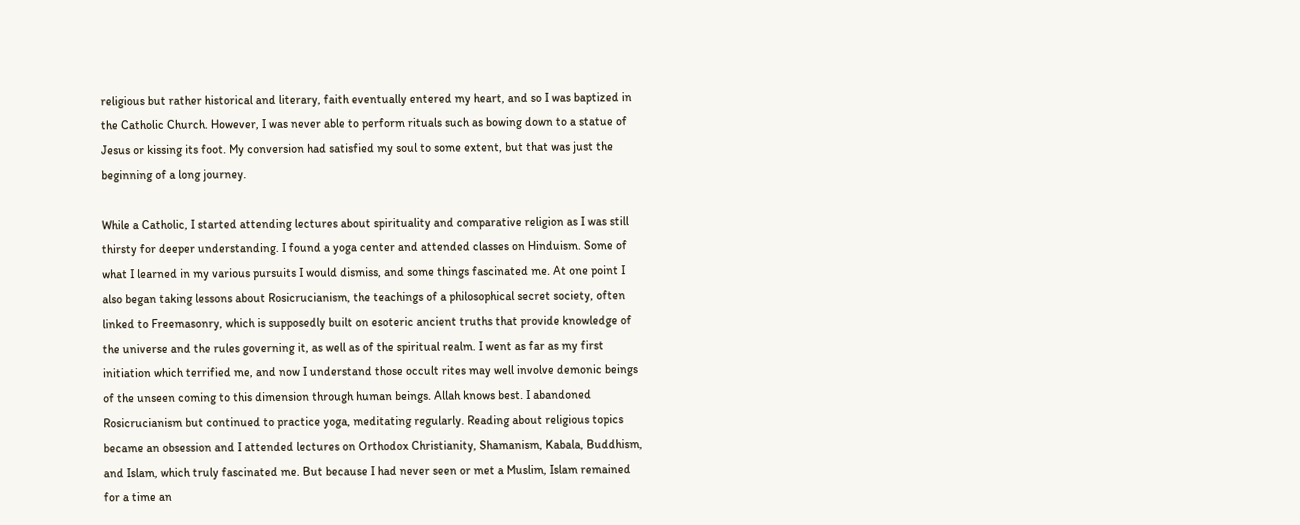religious but rather historical and literary, faith eventually entered my heart, and so I was baptized in the Catholic Church. However, I was never able to perform rituals such as bowing down to a statue of Jesus or kissing its foot. My conversion had satisfied my soul to some extent, but that was just the beginning of a long journey.

While a Catholic, I started attending lectures about spirituality and comparative religion as I was still thirsty for deeper understanding. I found a yoga center and attended classes on Hinduism. Some of what I learned in my various pursuits I would dismiss, and some things fascinated me. At one point I also began taking lessons about Rosicrucianism, the teachings of a philosophical secret society, often linked to Freemasonry, which is supposedly built on esoteric ancient truths that provide knowledge of the universe and the rules governing it, as well as of the spiritual realm. I went as far as my first initiation which terrified me, and now I understand those occult rites may well involve demonic beings of the unseen coming to this dimension through human beings. Allah knows best. I abandoned Rosicrucianism but continued to practice yoga, meditating regularly. Reading about religious topics became an obsession and I attended lectures on Orthodox Christianity, Shamanism, Kabala, Buddhism, and Islam, which truly fascinated me. But because I had never seen or met a Muslim, Islam remained for a time an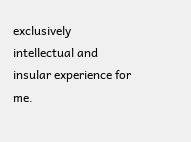exclusively intellectual and insular experience for me.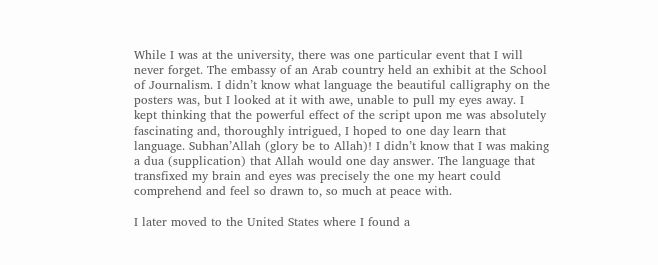While I was at the university, there was one particular event that I will never forget. The embassy of an Arab country held an exhibit at the School of Journalism. I didn’t know what language the beautiful calligraphy on the posters was, but I looked at it with awe, unable to pull my eyes away. I kept thinking that the powerful effect of the script upon me was absolutely fascinating and, thoroughly intrigued, I hoped to one day learn that language. Subhan’Allah (glory be to Allah)! I didn’t know that I was making a dua (supplication) that Allah would one day answer. The language that transfixed my brain and eyes was precisely the one my heart could comprehend and feel so drawn to, so much at peace with.

I later moved to the United States where I found a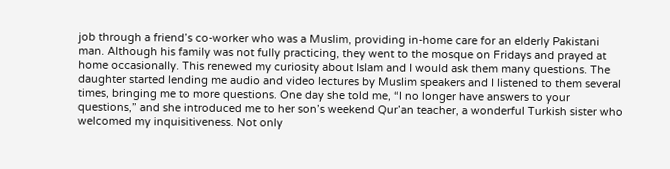job through a friend’s co-worker who was a Muslim, providing in-home care for an elderly Pakistani man. Although his family was not fully practicing, they went to the mosque on Fridays and prayed at home occasionally. This renewed my curiosity about Islam and I would ask them many questions. The daughter started lending me audio and video lectures by Muslim speakers and I listened to them several times, bringing me to more questions. One day she told me, “I no longer have answers to your questions,” and she introduced me to her son’s weekend Qur’an teacher, a wonderful Turkish sister who welcomed my inquisitiveness. Not only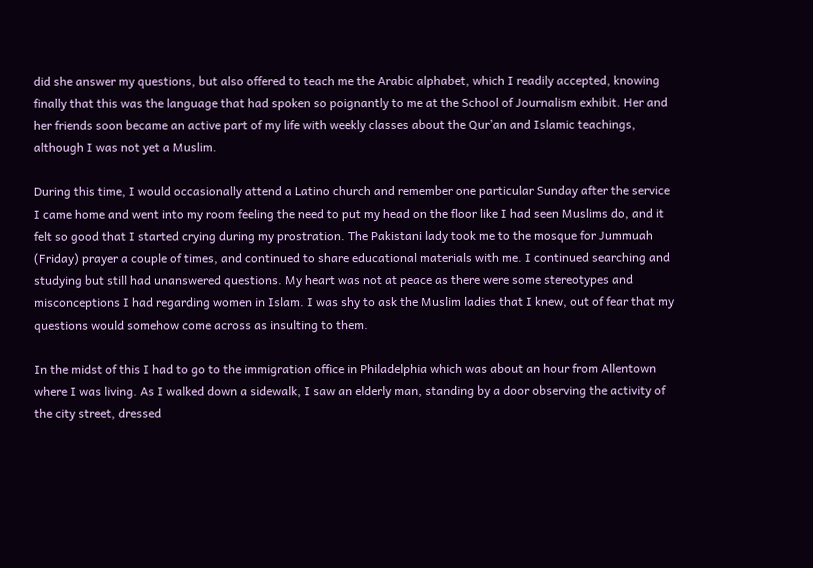did she answer my questions, but also offered to teach me the Arabic alphabet, which I readily accepted, knowing finally that this was the language that had spoken so poignantly to me at the School of Journalism exhibit. Her and her friends soon became an active part of my life with weekly classes about the Qur’an and Islamic teachings, although I was not yet a Muslim.

During this time, I would occasionally attend a Latino church and remember one particular Sunday after the service I came home and went into my room feeling the need to put my head on the floor like I had seen Muslims do, and it felt so good that I started crying during my prostration. The Pakistani lady took me to the mosque for Jummuah (Friday) prayer a couple of times, and continued to share educational materials with me. I continued searching and studying but still had unanswered questions. My heart was not at peace as there were some stereotypes and misconceptions I had regarding women in Islam. I was shy to ask the Muslim ladies that I knew, out of fear that my questions would somehow come across as insulting to them.

In the midst of this I had to go to the immigration office in Philadelphia which was about an hour from Allentown where I was living. As I walked down a sidewalk, I saw an elderly man, standing by a door observing the activity of the city street, dressed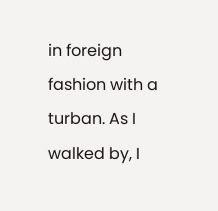in foreign fashion with a turban. As I walked by, I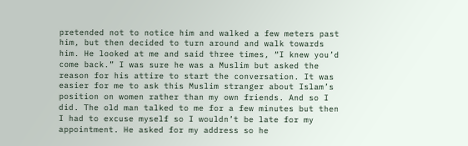pretended not to notice him and walked a few meters past him, but then decided to turn around and walk towards him. He looked at me and said three times, “I knew you’d come back.” I was sure he was a Muslim but asked the reason for his attire to start the conversation. It was easier for me to ask this Muslim stranger about Islam’s position on women rather than my own friends. And so I did. The old man talked to me for a few minutes but then I had to excuse myself so I wouldn’t be late for my appointment. He asked for my address so he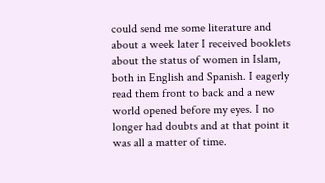could send me some literature and about a week later I received booklets about the status of women in Islam, both in English and Spanish. I eagerly read them front to back and a new world opened before my eyes. I no longer had doubts and at that point it was all a matter of time.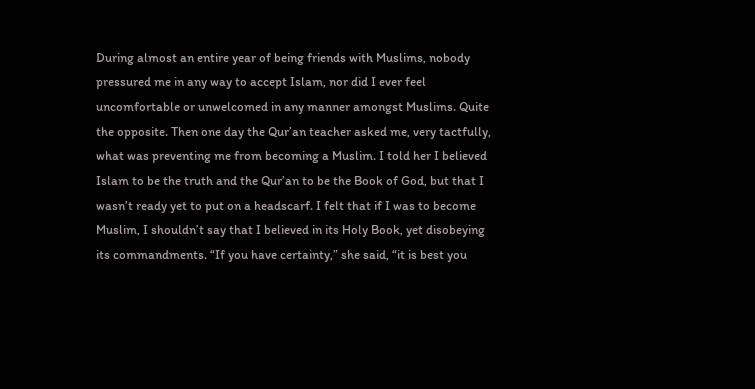During almost an entire year of being friends with Muslims, nobody pressured me in any way to accept Islam, nor did I ever feel uncomfortable or unwelcomed in any manner amongst Muslims. Quite the opposite. Then one day the Qur’an teacher asked me, very tactfully, what was preventing me from becoming a Muslim. I told her I believed Islam to be the truth and the Qur’an to be the Book of God, but that I wasn’t ready yet to put on a headscarf. I felt that if I was to become Muslim, I shouldn’t say that I believed in its Holy Book, yet disobeying its commandments. “If you have certainty,” she said, “it is best you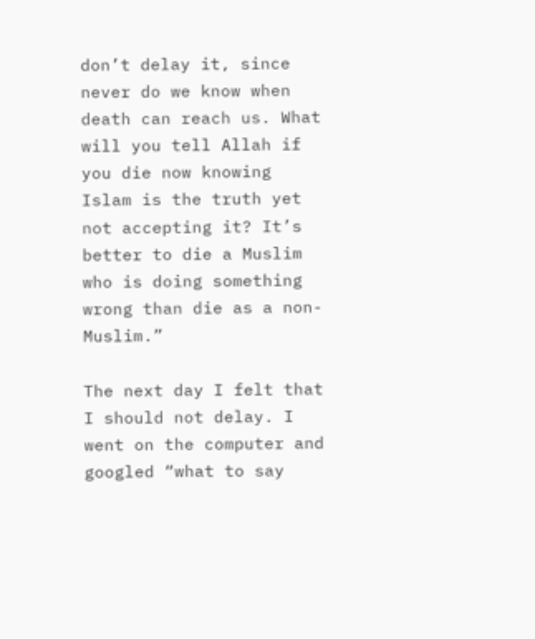don’t delay it, since never do we know when death can reach us. What will you tell Allah if you die now knowing Islam is the truth yet not accepting it? It’s better to die a Muslim who is doing something wrong than die as a non-Muslim.”

The next day I felt that I should not delay. I went on the computer and googled “what to say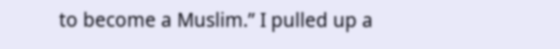to become a Muslim.” I pulled up a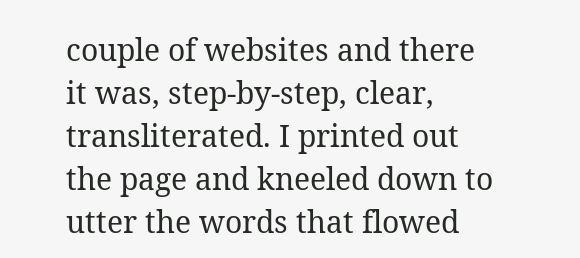couple of websites and there it was, step-by-step, clear, transliterated. I printed out the page and kneeled down to utter the words that flowed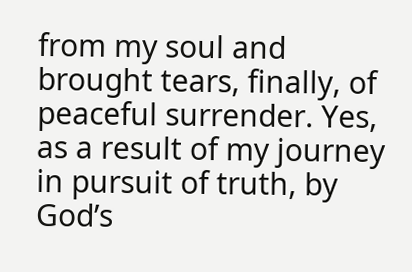from my soul and brought tears, finally, of peaceful surrender. Yes, as a result of my journey in pursuit of truth, by God’s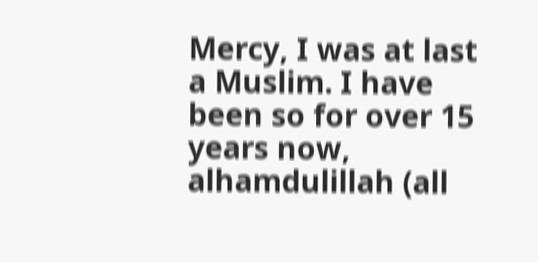Mercy, I was at last a Muslim. I have been so for over 15 years now, alhamdulillah (all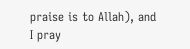praise is to Allah), and I pray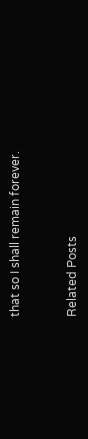that so I shall remain forever.


Related Posts